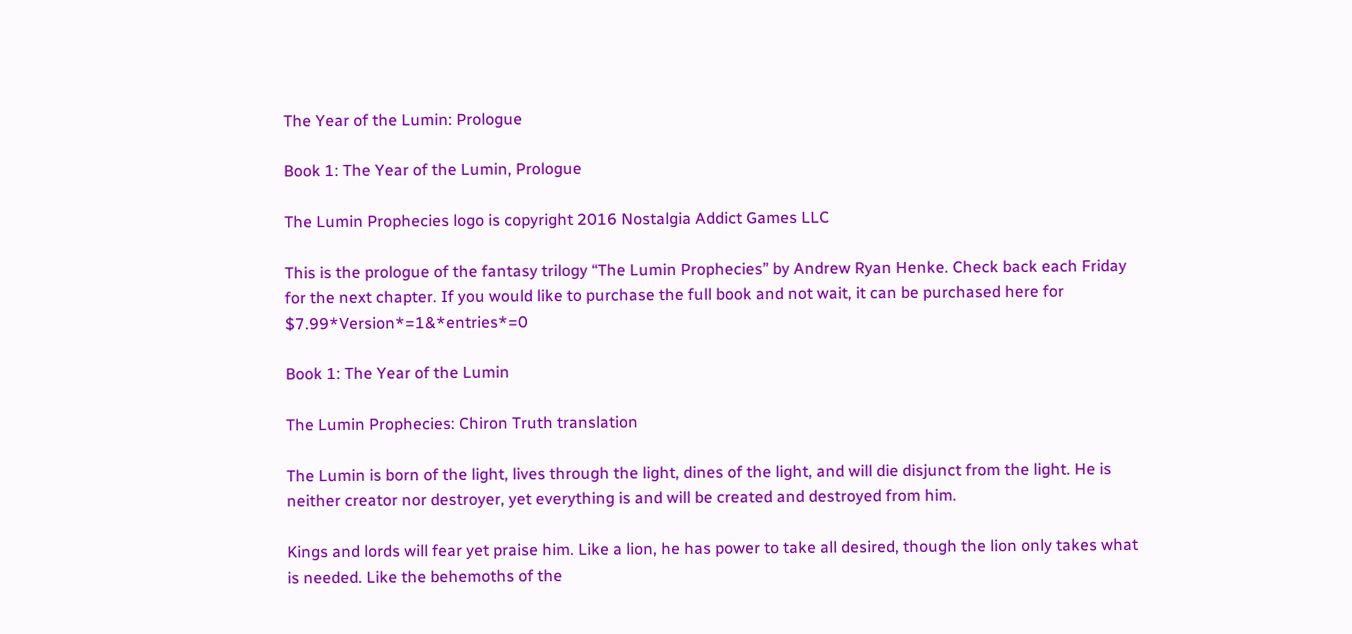The Year of the Lumin: Prologue

Book 1: The Year of the Lumin, Prologue

The Lumin Prophecies logo is copyright 2016 Nostalgia Addict Games LLC

This is the prologue of the fantasy trilogy “The Lumin Prophecies” by Andrew Ryan Henke. Check back each Friday for the next chapter. If you would like to purchase the full book and not wait, it can be purchased here for $7.99*Version*=1&*entries*=0

Book 1: The Year of the Lumin

The Lumin Prophecies: Chiron Truth translation

The Lumin is born of the light, lives through the light, dines of the light, and will die disjunct from the light. He is neither creator nor destroyer, yet everything is and will be created and destroyed from him.

Kings and lords will fear yet praise him. Like a lion, he has power to take all desired, though the lion only takes what is needed. Like the behemoths of the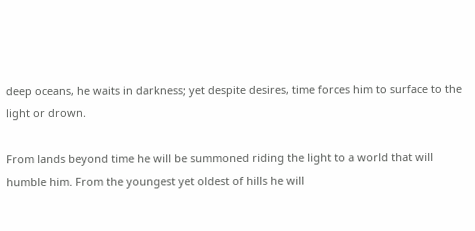deep oceans, he waits in darkness; yet despite desires, time forces him to surface to the light or drown.

From lands beyond time he will be summoned riding the light to a world that will humble him. From the youngest yet oldest of hills he will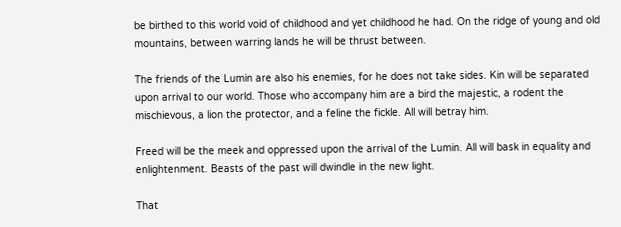be birthed to this world void of childhood and yet childhood he had. On the ridge of young and old mountains, between warring lands he will be thrust between.

The friends of the Lumin are also his enemies, for he does not take sides. Kin will be separated upon arrival to our world. Those who accompany him are a bird the majestic, a rodent the mischievous, a lion the protector, and a feline the fickle. All will betray him.

Freed will be the meek and oppressed upon the arrival of the Lumin. All will bask in equality and enlightenment. Beasts of the past will dwindle in the new light.

That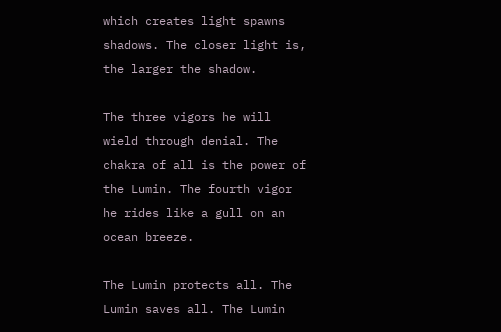which creates light spawns shadows. The closer light is, the larger the shadow.

The three vigors he will wield through denial. The chakra of all is the power of the Lumin. The fourth vigor he rides like a gull on an ocean breeze.

The Lumin protects all. The Lumin saves all. The Lumin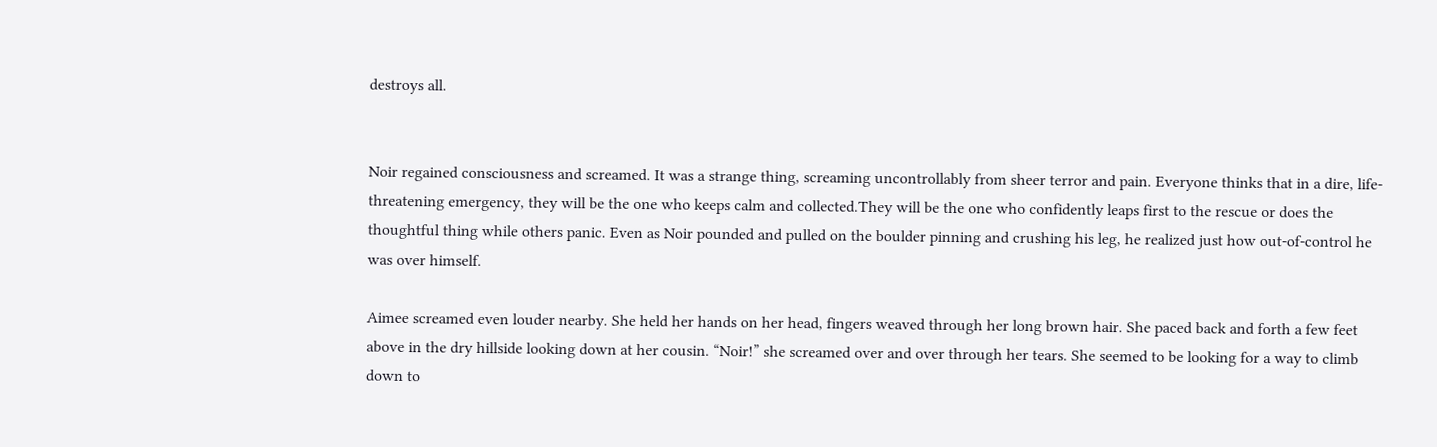destroys all.


Noir regained consciousness and screamed. It was a strange thing, screaming uncontrollably from sheer terror and pain. Everyone thinks that in a dire, life-threatening emergency, they will be the one who keeps calm and collected.They will be the one who confidently leaps first to the rescue or does the thoughtful thing while others panic. Even as Noir pounded and pulled on the boulder pinning and crushing his leg, he realized just how out-of-control he was over himself.

Aimee screamed even louder nearby. She held her hands on her head, fingers weaved through her long brown hair. She paced back and forth a few feet above in the dry hillside looking down at her cousin. “Noir!” she screamed over and over through her tears. She seemed to be looking for a way to climb down to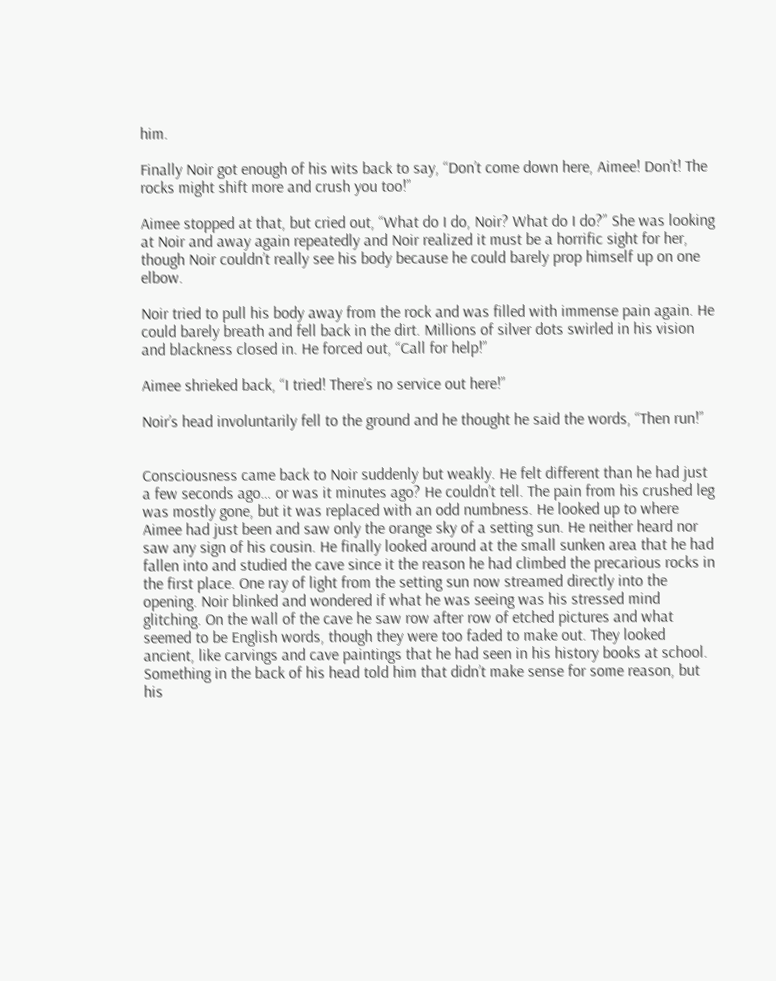him.

Finally Noir got enough of his wits back to say, “Don’t come down here, Aimee! Don’t! The rocks might shift more and crush you too!”

Aimee stopped at that, but cried out, “What do I do, Noir? What do I do?” She was looking at Noir and away again repeatedly and Noir realized it must be a horrific sight for her, though Noir couldn’t really see his body because he could barely prop himself up on one elbow.

Noir tried to pull his body away from the rock and was filled with immense pain again. He could barely breath and fell back in the dirt. Millions of silver dots swirled in his vision and blackness closed in. He forced out, “Call for help!”

Aimee shrieked back, “I tried! There’s no service out here!”

Noir’s head involuntarily fell to the ground and he thought he said the words, “Then run!”


Consciousness came back to Noir suddenly but weakly. He felt different than he had just a few seconds ago… or was it minutes ago? He couldn’t tell. The pain from his crushed leg was mostly gone, but it was replaced with an odd numbness. He looked up to where Aimee had just been and saw only the orange sky of a setting sun. He neither heard nor saw any sign of his cousin. He finally looked around at the small sunken area that he had fallen into and studied the cave since it the reason he had climbed the precarious rocks in the first place. One ray of light from the setting sun now streamed directly into the opening. Noir blinked and wondered if what he was seeing was his stressed mind glitching. On the wall of the cave he saw row after row of etched pictures and what seemed to be English words, though they were too faded to make out. They looked ancient, like carvings and cave paintings that he had seen in his history books at school. Something in the back of his head told him that didn’t make sense for some reason, but his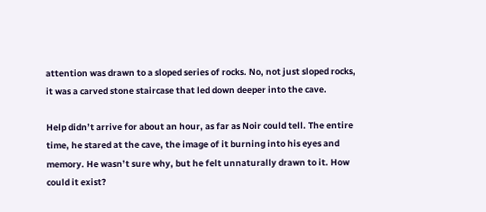attention was drawn to a sloped series of rocks. No, not just sloped rocks, it was a carved stone staircase that led down deeper into the cave.

Help didn’t arrive for about an hour, as far as Noir could tell. The entire time, he stared at the cave, the image of it burning into his eyes and memory. He wasn’t sure why, but he felt unnaturally drawn to it. How could it exist?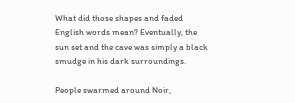What did those shapes and faded English words mean? Eventually, the sun set and the cave was simply a black smudge in his dark surroundings.

People swarmed around Noir,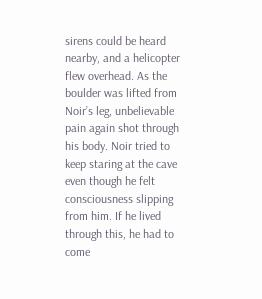sirens could be heard nearby, and a helicopter flew overhead. As the boulder was lifted from Noir’s leg, unbelievable pain again shot through his body. Noir tried to keep staring at the cave even though he felt consciousness slipping from him. If he lived through this, he had to come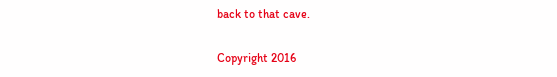back to that cave.

Copyright 2016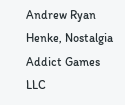Andrew Ryan Henke, Nostalgia Addict Games LLC